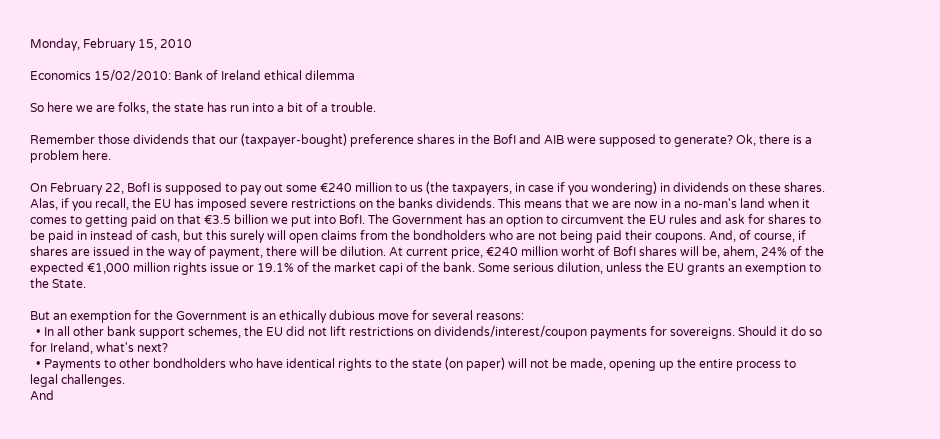Monday, February 15, 2010

Economics 15/02/2010: Bank of Ireland ethical dilemma

So here we are folks, the state has run into a bit of a trouble.

Remember those dividends that our (taxpayer-bought) preference shares in the BofI and AIB were supposed to generate? Ok, there is a problem here.

On February 22, BofI is supposed to pay out some €240 million to us (the taxpayers, in case if you wondering) in dividends on these shares. Alas, if you recall, the EU has imposed severe restrictions on the banks dividends. This means that we are now in a no-man's land when it comes to getting paid on that €3.5 billion we put into BofI. The Government has an option to circumvent the EU rules and ask for shares to be paid in instead of cash, but this surely will open claims from the bondholders who are not being paid their coupons. And, of course, if shares are issued in the way of payment, there will be dilution. At current price, €240 million worht of BofI shares will be, ahem, 24% of the expected €1,000 million rights issue or 19.1% of the market capi of the bank. Some serious dilution, unless the EU grants an exemption to the State.

But an exemption for the Government is an ethically dubious move for several reasons:
  • In all other bank support schemes, the EU did not lift restrictions on dividends/interest/coupon payments for sovereigns. Should it do so for Ireland, what's next?
  • Payments to other bondholders who have identical rights to the state (on paper) will not be made, opening up the entire process to legal challenges.
And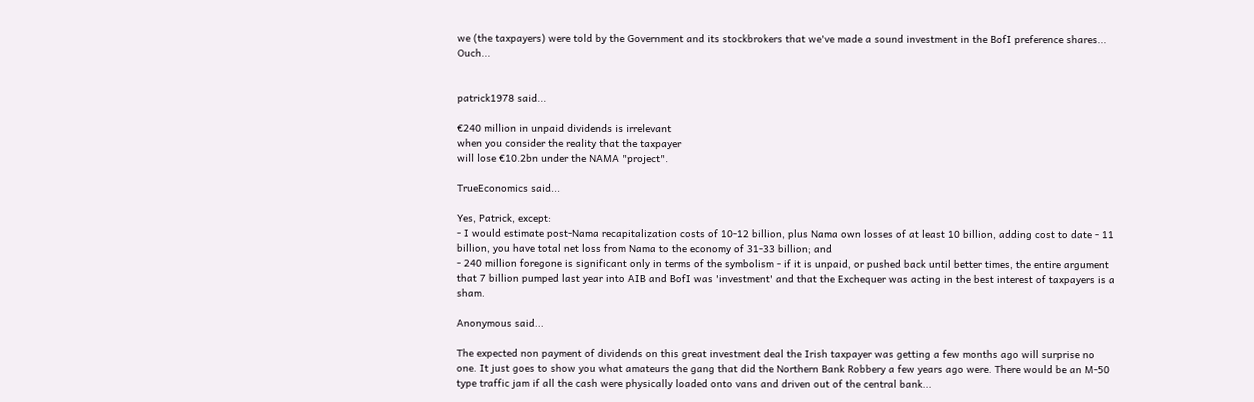we (the taxpayers) were told by the Government and its stockbrokers that we've made a sound investment in the BofI preference shares... Ouch...


patrick1978 said...

€240 million in unpaid dividends is irrelevant
when you consider the reality that the taxpayer
will lose €10.2bn under the NAMA "project".

TrueEconomics said...

Yes, Patrick, except:
- I would estimate post-Nama recapitalization costs of 10-12 billion, plus Nama own losses of at least 10 billion, adding cost to date - 11 billion, you have total net loss from Nama to the economy of 31-33 billion; and
- 240 million foregone is significant only in terms of the symbolism - if it is unpaid, or pushed back until better times, the entire argument that 7 billion pumped last year into AIB and BofI was 'investment' and that the Exchequer was acting in the best interest of taxpayers is a sham.

Anonymous said...

The expected non payment of dividends on this great investment deal the Irish taxpayer was getting a few months ago will surprise no one. It just goes to show you what amateurs the gang that did the Northern Bank Robbery a few years ago were. There would be an M-50 type traffic jam if all the cash were physically loaded onto vans and driven out of the central bank...